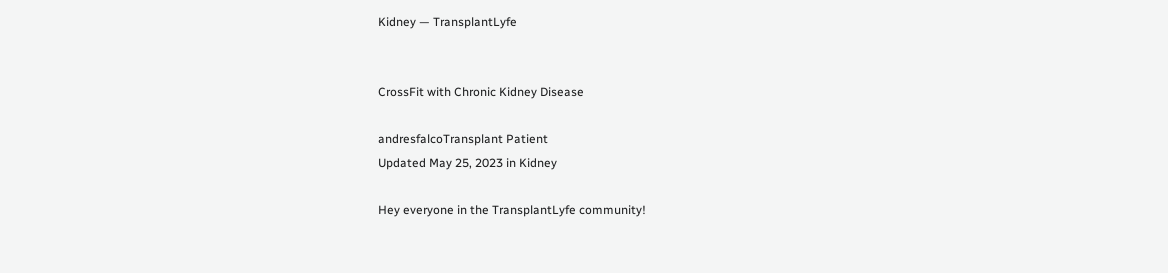Kidney — TransplantLyfe


CrossFit with Chronic Kidney Disease

andresfalcoTransplant Patient
Updated May 25, 2023 in Kidney

Hey everyone in the TransplantLyfe community!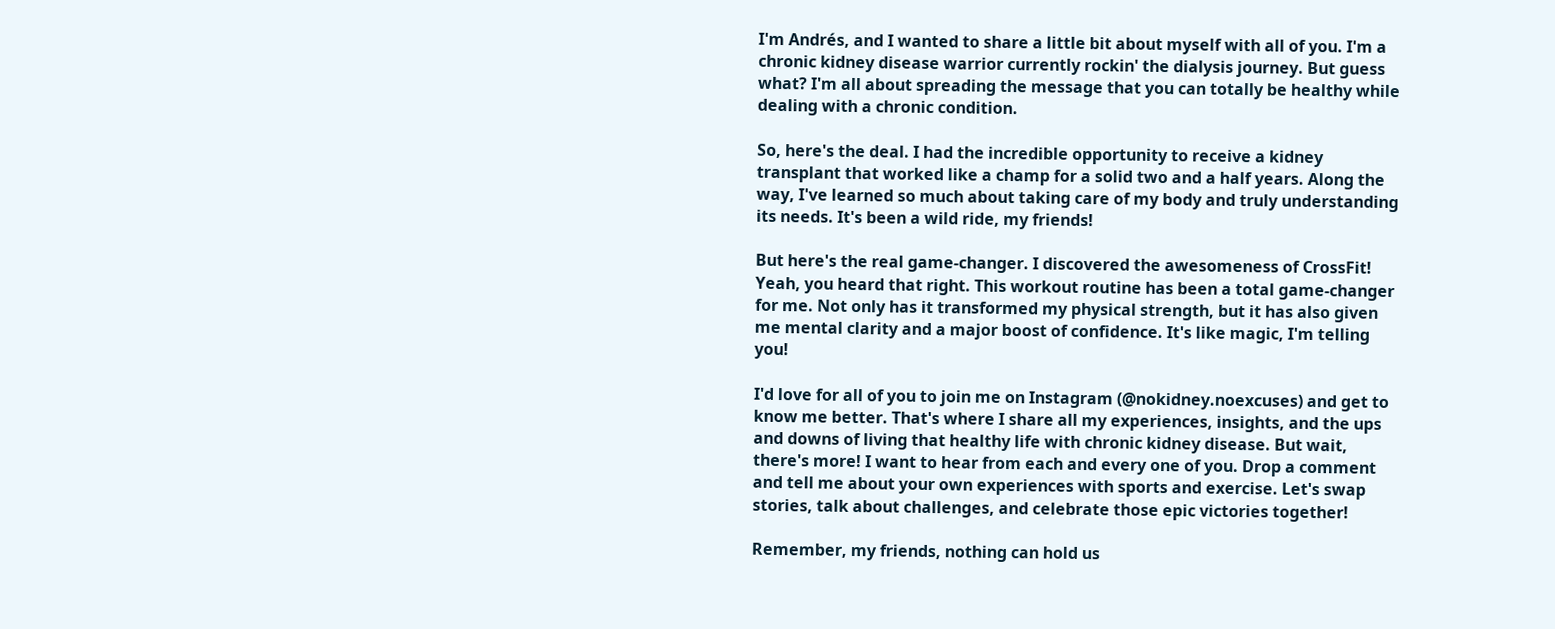I'm Andrés, and I wanted to share a little bit about myself with all of you. I'm a chronic kidney disease warrior currently rockin' the dialysis journey. But guess what? I'm all about spreading the message that you can totally be healthy while dealing with a chronic condition.

So, here's the deal. I had the incredible opportunity to receive a kidney transplant that worked like a champ for a solid two and a half years. Along the way, I've learned so much about taking care of my body and truly understanding its needs. It's been a wild ride, my friends!

But here's the real game-changer. I discovered the awesomeness of CrossFit! Yeah, you heard that right. This workout routine has been a total game-changer for me. Not only has it transformed my physical strength, but it has also given me mental clarity and a major boost of confidence. It's like magic, I'm telling you!

I'd love for all of you to join me on Instagram (@nokidney.noexcuses) and get to know me better. That's where I share all my experiences, insights, and the ups and downs of living that healthy life with chronic kidney disease. But wait, there's more! I want to hear from each and every one of you. Drop a comment and tell me about your own experiences with sports and exercise. Let's swap stories, talk about challenges, and celebrate those epic victories together!

Remember, my friends, nothing can hold us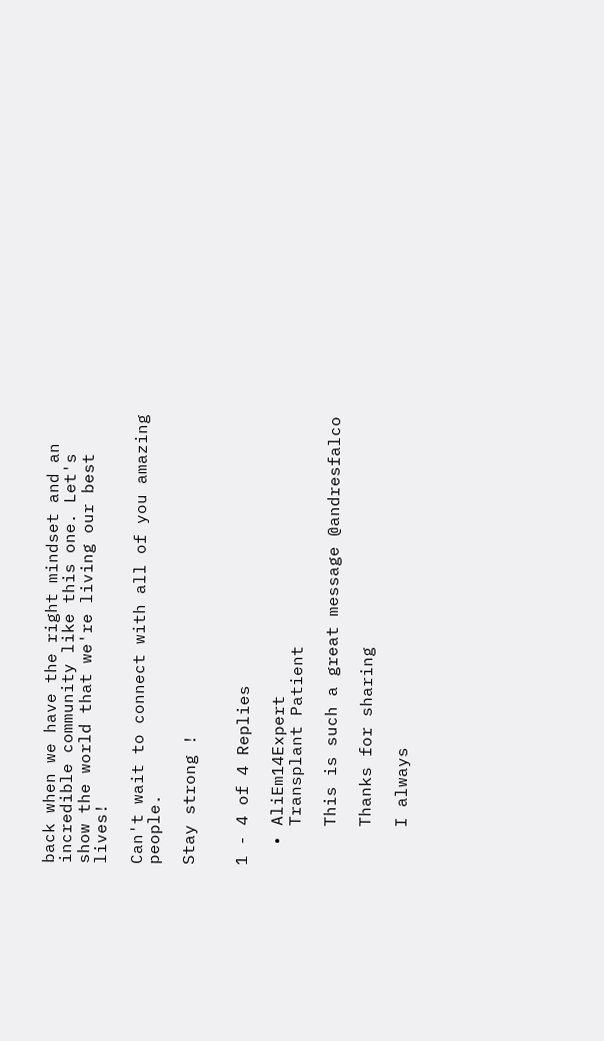back when we have the right mindset and an incredible community like this one. Let's show the world that we're living our best lives!

Can't wait to connect with all of you amazing people.

Stay strong !


1 - 4 of 4 Replies

  • AliEm14Expert
    Transplant Patient

    This is such a great message @andresfalco

    Thanks for sharing

    I always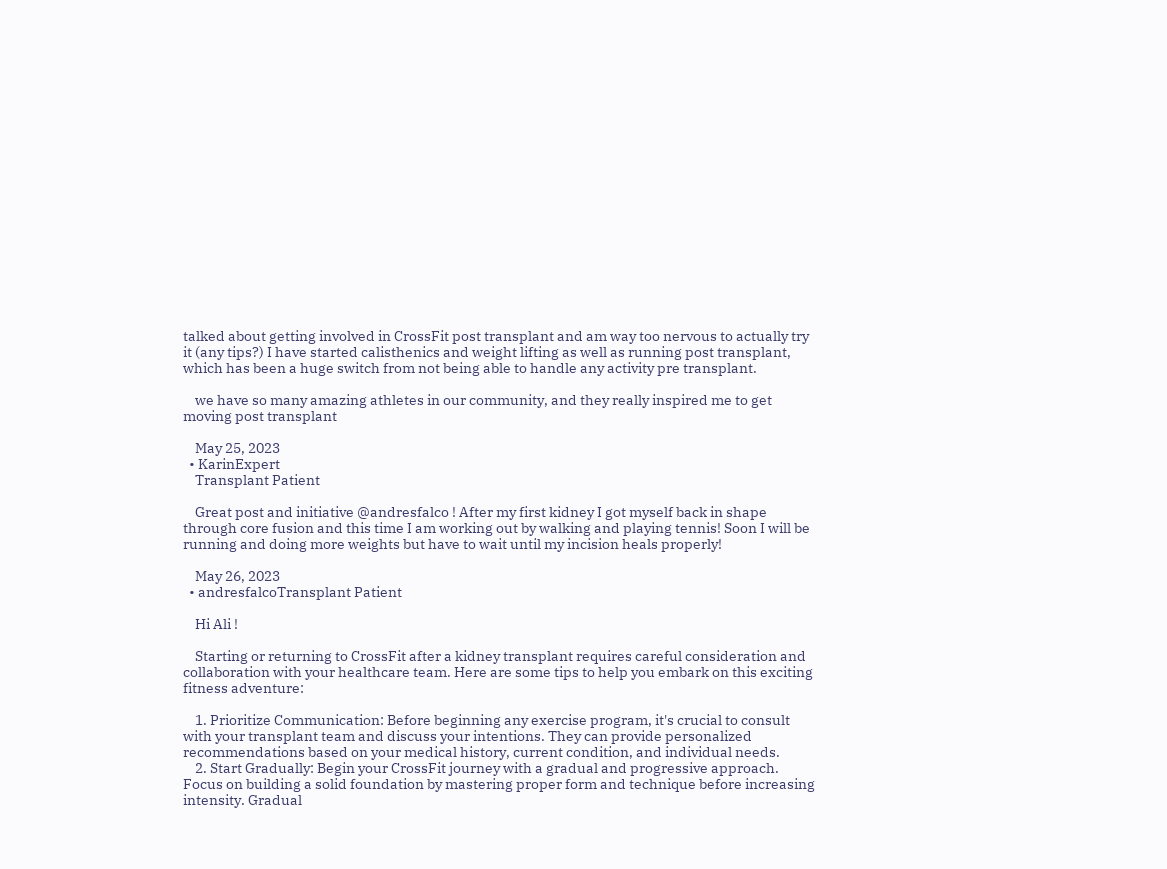talked about getting involved in CrossFit post transplant and am way too nervous to actually try it (any tips?) I have started calisthenics and weight lifting as well as running post transplant, which has been a huge switch from not being able to handle any activity pre transplant.

    we have so many amazing athletes in our community, and they really inspired me to get moving post transplant

    May 25, 2023
  • KarinExpert
    Transplant Patient

    Great post and initiative @andresfalco ! After my first kidney I got myself back in shape through core fusion and this time I am working out by walking and playing tennis! Soon I will be running and doing more weights but have to wait until my incision heals properly!

    May 26, 2023
  • andresfalcoTransplant Patient

    Hi Ali !

    Starting or returning to CrossFit after a kidney transplant requires careful consideration and collaboration with your healthcare team. Here are some tips to help you embark on this exciting fitness adventure:

    1. Prioritize Communication: Before beginning any exercise program, it's crucial to consult with your transplant team and discuss your intentions. They can provide personalized recommendations based on your medical history, current condition, and individual needs.
    2. Start Gradually: Begin your CrossFit journey with a gradual and progressive approach. Focus on building a solid foundation by mastering proper form and technique before increasing intensity. Gradual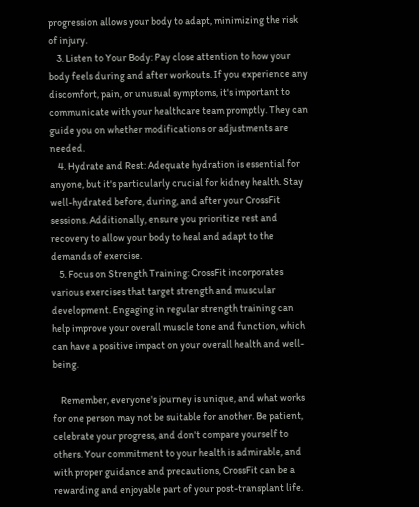progression allows your body to adapt, minimizing the risk of injury.
    3. Listen to Your Body: Pay close attention to how your body feels during and after workouts. If you experience any discomfort, pain, or unusual symptoms, it's important to communicate with your healthcare team promptly. They can guide you on whether modifications or adjustments are needed.
    4. Hydrate and Rest: Adequate hydration is essential for anyone, but it's particularly crucial for kidney health. Stay well-hydrated before, during, and after your CrossFit sessions. Additionally, ensure you prioritize rest and recovery to allow your body to heal and adapt to the demands of exercise.
    5. Focus on Strength Training: CrossFit incorporates various exercises that target strength and muscular development. Engaging in regular strength training can help improve your overall muscle tone and function, which can have a positive impact on your overall health and well-being.

    Remember, everyone's journey is unique, and what works for one person may not be suitable for another. Be patient, celebrate your progress, and don't compare yourself to others. Your commitment to your health is admirable, and with proper guidance and precautions, CrossFit can be a rewarding and enjoyable part of your post-transplant life.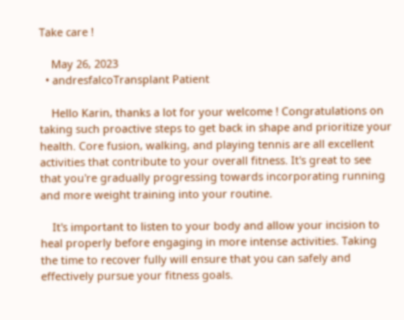Take care !

    May 26, 2023
  • andresfalcoTransplant Patient

    Hello Karin, thanks a lot for your welcome ! Congratulations on taking such proactive steps to get back in shape and prioritize your health. Core fusion, walking, and playing tennis are all excellent activities that contribute to your overall fitness. It's great to see that you're gradually progressing towards incorporating running and more weight training into your routine.

    It's important to listen to your body and allow your incision to heal properly before engaging in more intense activities. Taking the time to recover fully will ensure that you can safely and effectively pursue your fitness goals.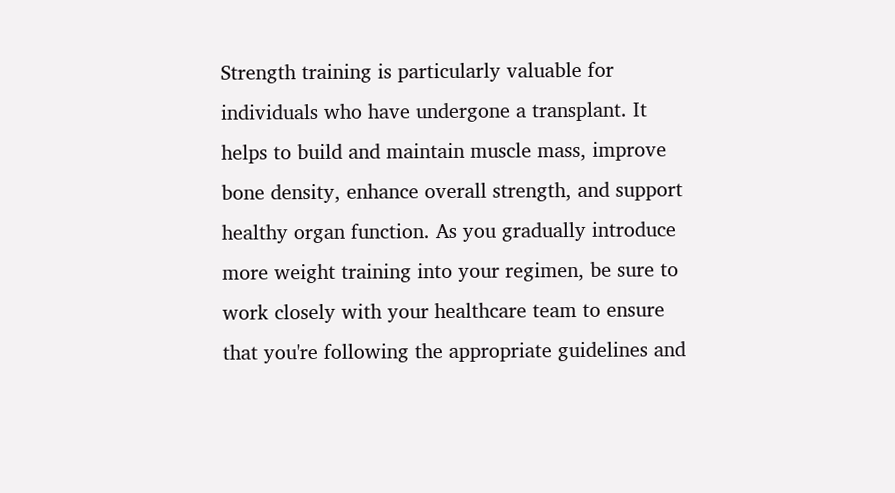Strength training is particularly valuable for individuals who have undergone a transplant. It helps to build and maintain muscle mass, improve bone density, enhance overall strength, and support healthy organ function. As you gradually introduce more weight training into your regimen, be sure to work closely with your healthcare team to ensure that you're following the appropriate guidelines and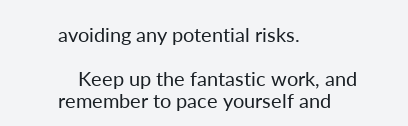avoiding any potential risks.

    Keep up the fantastic work, and remember to pace yourself and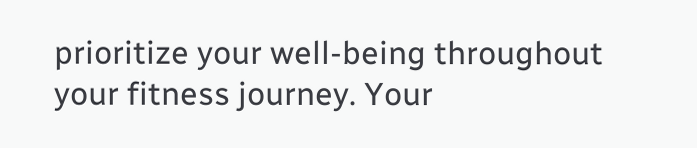prioritize your well-being throughout your fitness journey. Your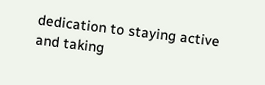dedication to staying active and taking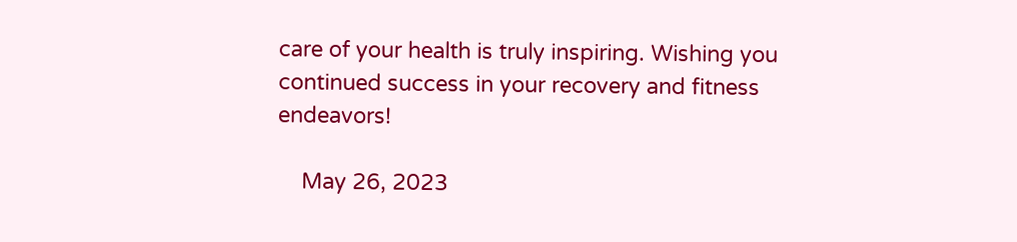care of your health is truly inspiring. Wishing you continued success in your recovery and fitness endeavors!

    May 26, 2023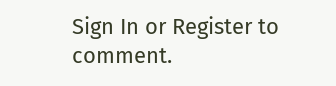Sign In or Register to comment.